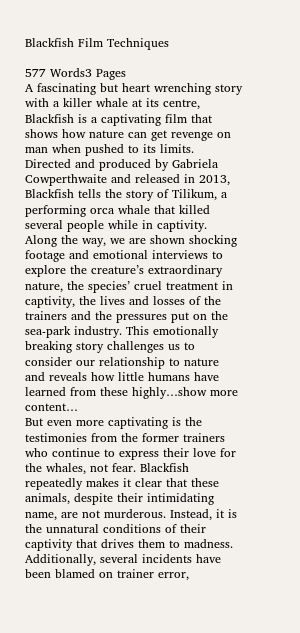Blackfish Film Techniques

577 Words3 Pages
A fascinating but heart wrenching story with a killer whale at its centre, Blackfish is a captivating film that shows how nature can get revenge on man when pushed to its limits. Directed and produced by Gabriela Cowperthwaite and released in 2013, Blackfish tells the story of Tilikum, a performing orca whale that killed several people while in captivity. Along the way, we are shown shocking footage and emotional interviews to explore the creature’s extraordinary nature, the species’ cruel treatment in captivity, the lives and losses of the trainers and the pressures put on the sea-park industry. This emotionally breaking story challenges us to consider our relationship to nature and reveals how little humans have learned from these highly…show more content…
But even more captivating is the testimonies from the former trainers who continue to express their love for the whales, not fear. Blackfish repeatedly makes it clear that these animals, despite their intimidating name, are not murderous. Instead, it is the unnatural conditions of their captivity that drives them to madness. Additionally, several incidents have been blamed on trainer error,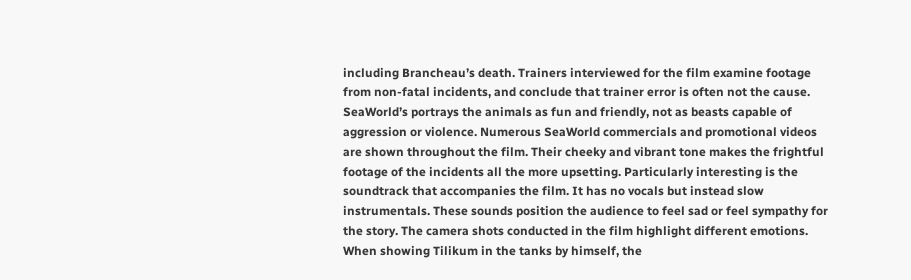including Brancheau’s death. Trainers interviewed for the film examine footage from non-fatal incidents, and conclude that trainer error is often not the cause. SeaWorld’s portrays the animals as fun and friendly, not as beasts capable of aggression or violence. Numerous SeaWorld commercials and promotional videos are shown throughout the film. Their cheeky and vibrant tone makes the frightful footage of the incidents all the more upsetting. Particularly interesting is the soundtrack that accompanies the film. It has no vocals but instead slow instrumentals. These sounds position the audience to feel sad or feel sympathy for the story. The camera shots conducted in the film highlight different emotions. When showing Tilikum in the tanks by himself, the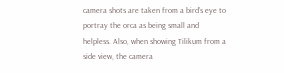camera shots are taken from a bird’s eye to portray the orca as being small and helpless. Also, when showing Tilikum from a side view, the camera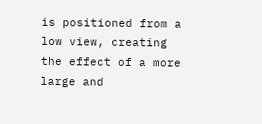is positioned from a low view, creating the effect of a more large and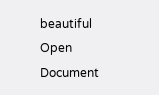beautiful
Open Document